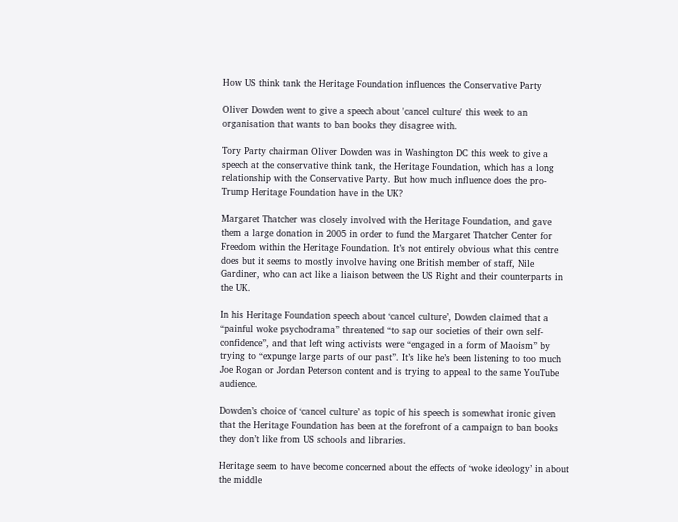How US think tank the Heritage Foundation influences the Conservative Party

Oliver Dowden went to give a speech about 'cancel culture' this week to an organisation that wants to ban books they disagree with.

Tory Party chairman Oliver Dowden was in Washington DC this week to give a speech at the conservative think tank, the Heritage Foundation, which has a long relationship with the Conservative Party. But how much influence does the pro-Trump Heritage Foundation have in the UK?

Margaret Thatcher was closely involved with the Heritage Foundation, and gave them a large donation in 2005 in order to fund the Margaret Thatcher Center for Freedom within the Heritage Foundation. It’s not entirely obvious what this centre does but it seems to mostly involve having one British member of staff, Nile Gardiner, who can act like a liaison between the US Right and their counterparts in the UK.

In his Heritage Foundation speech about ‘cancel culture’, Dowden claimed that a “painful woke psychodrama” threatened “to sap our societies of their own self-confidence”, and that left wing activists were “engaged in a form of Maoism” by trying to “expunge large parts of our past”. It’s like he’s been listening to too much Joe Rogan or Jordan Peterson content and is trying to appeal to the same YouTube audience.

Dowden’s choice of ‘cancel culture’ as topic of his speech is somewhat ironic given that the Heritage Foundation has been at the forefront of a campaign to ban books they don’t like from US schools and libraries.

Heritage seem to have become concerned about the effects of ‘woke ideology’ in about the middle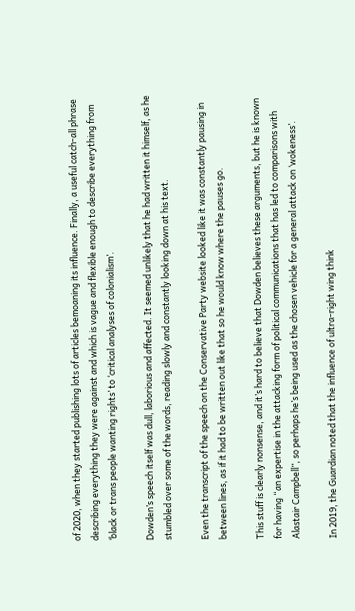of 2020, when they started publishing lots of articles bemoaning its influence. Finally, a useful catch-all phrase describing everything they were against and which is vague and flexible enough to describe everything from ‘black or trans people wanting rights’ to ‘critical analyses of colonialism’.

Dowden’s speech itself was dull, laborious and affected. It seemed unlikely that he had written it himself, as he stumbled over some of the words, reading slowly and constantly looking down at his text.

Even the transcript of the speech on the Conservative Party website looked like it was constantly pausing in between lines, as if it had to be written out like that so he would know where the pauses go.

This stuff is clearly nonsense, and it’s hard to believe that Dowden believes these arguments, but he is known for having “an expertise in the attacking form of political communications that has led to comparisons with Alastair Campbell”, so perhaps he’s being used as the chosen vehicle for a general attack on ‘wokeness’.

In 2019, the Guardian noted that the influence of ultra-right wing think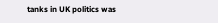tanks in UK politics was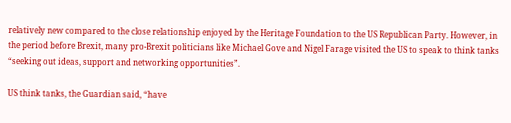relatively new compared to the close relationship enjoyed by the Heritage Foundation to the US Republican Party. However, in the period before Brexit, many pro-Brexit politicians like Michael Gove and Nigel Farage visited the US to speak to think tanks “seeking out ideas, support and networking opportunities”.

US think tanks, the Guardian said, “have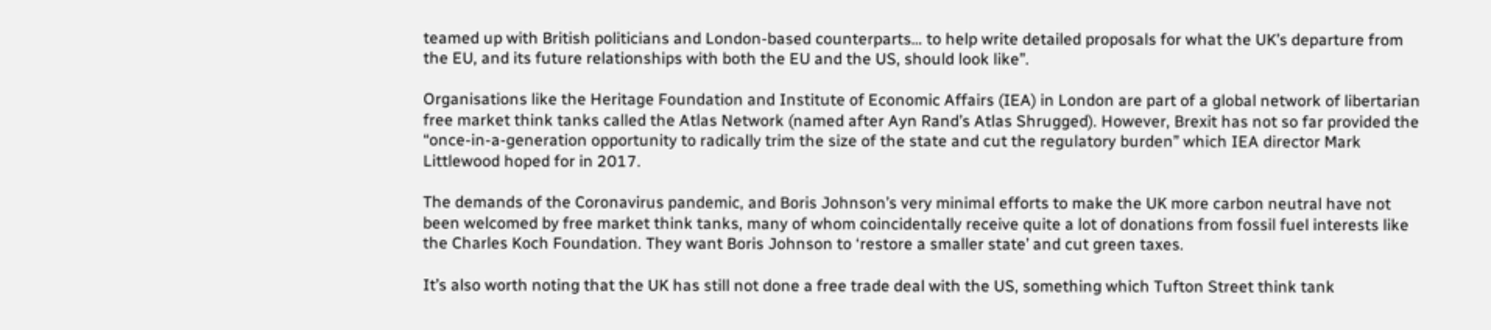teamed up with British politicians and London-based counterparts… to help write detailed proposals for what the UK’s departure from the EU, and its future relationships with both the EU and the US, should look like”.

Organisations like the Heritage Foundation and Institute of Economic Affairs (IEA) in London are part of a global network of libertarian free market think tanks called the Atlas Network (named after Ayn Rand’s Atlas Shrugged). However, Brexit has not so far provided the “once-in-a-generation opportunity to radically trim the size of the state and cut the regulatory burden” which IEA director Mark Littlewood hoped for in 2017.

The demands of the Coronavirus pandemic, and Boris Johnson’s very minimal efforts to make the UK more carbon neutral have not been welcomed by free market think tanks, many of whom coincidentally receive quite a lot of donations from fossil fuel interests like the Charles Koch Foundation. They want Boris Johnson to ‘restore a smaller state’ and cut green taxes.

It’s also worth noting that the UK has still not done a free trade deal with the US, something which Tufton Street think tank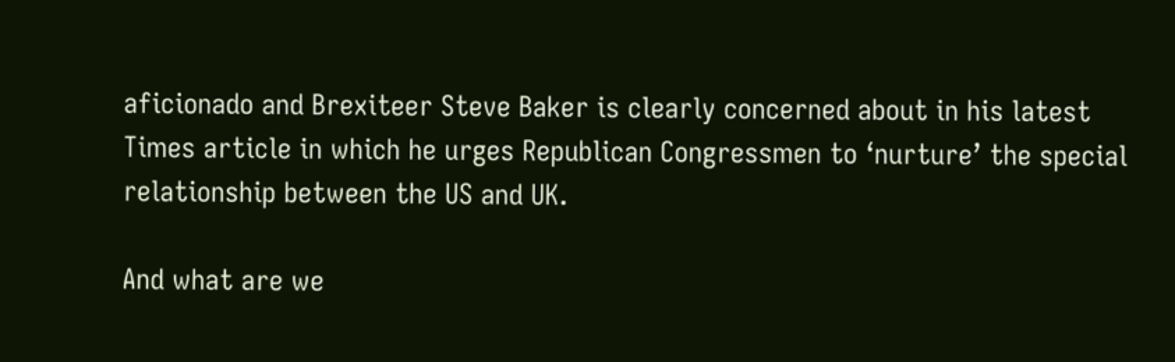aficionado and Brexiteer Steve Baker is clearly concerned about in his latest Times article in which he urges Republican Congressmen to ‘nurture’ the special relationship between the US and UK.

And what are we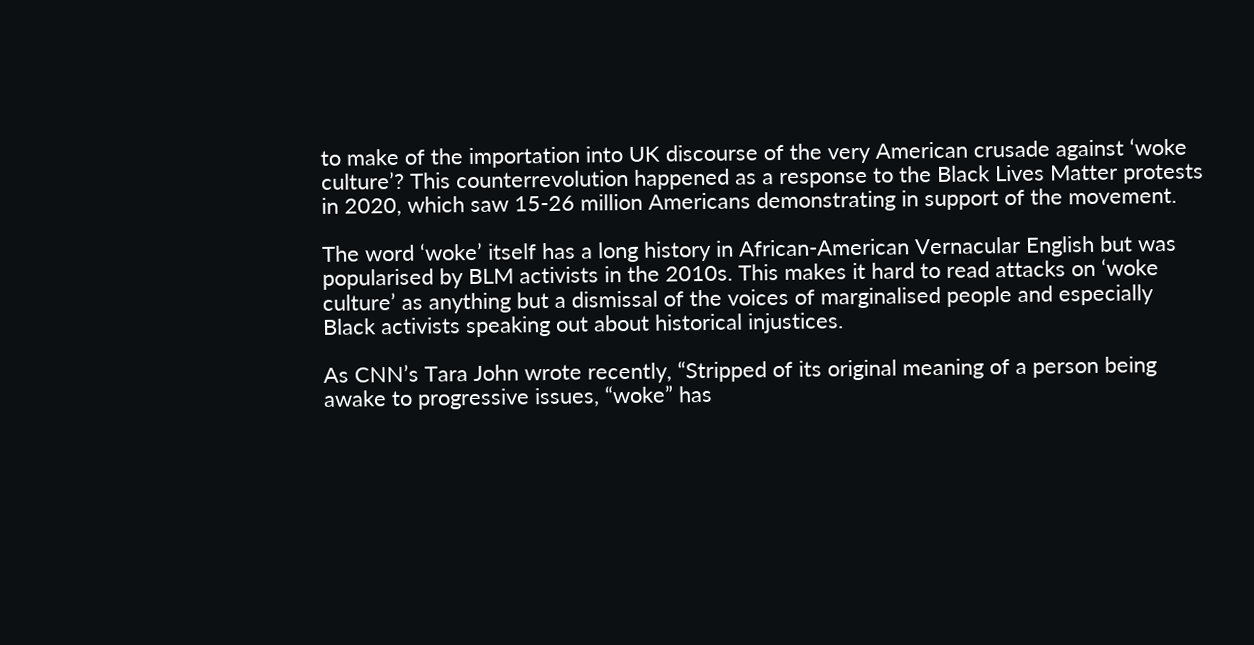to make of the importation into UK discourse of the very American crusade against ‘woke culture’? This counterrevolution happened as a response to the Black Lives Matter protests in 2020, which saw 15-26 million Americans demonstrating in support of the movement.

The word ‘woke’ itself has a long history in African-American Vernacular English but was popularised by BLM activists in the 2010s. This makes it hard to read attacks on ‘woke culture’ as anything but a dismissal of the voices of marginalised people and especially Black activists speaking out about historical injustices.

As CNN’s Tara John wrote recently, “Stripped of its original meaning of a person being awake to progressive issues, “woke” has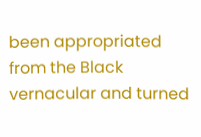been appropriated from the Black vernacular and turned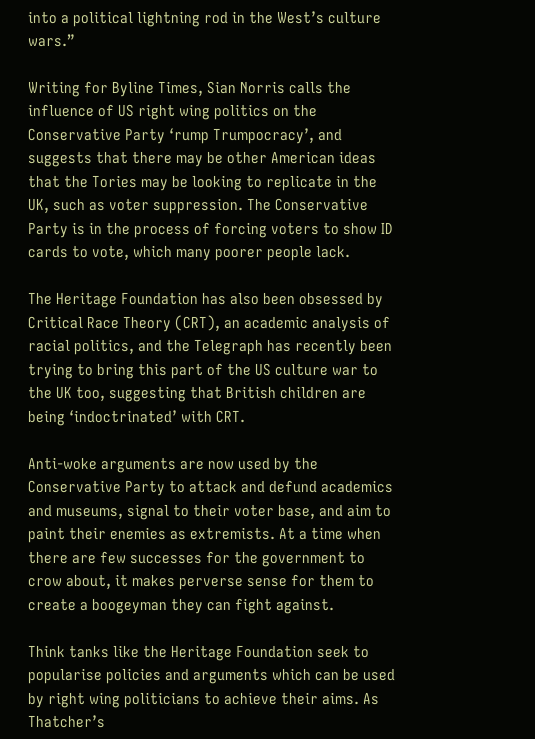into a political lightning rod in the West’s culture wars.”

Writing for Byline Times, Sian Norris calls the influence of US right wing politics on the Conservative Party ‘rump Trumpocracy’, and suggests that there may be other American ideas that the Tories may be looking to replicate in the UK, such as voter suppression. The Conservative Party is in the process of forcing voters to show ID cards to vote, which many poorer people lack.

The Heritage Foundation has also been obsessed by Critical Race Theory (CRT), an academic analysis of racial politics, and the Telegraph has recently been trying to bring this part of the US culture war to the UK too, suggesting that British children are being ‘indoctrinated’ with CRT.

Anti-woke arguments are now used by the Conservative Party to attack and defund academics and museums, signal to their voter base, and aim to paint their enemies as extremists. At a time when there are few successes for the government to crow about, it makes perverse sense for them to create a boogeyman they can fight against.

Think tanks like the Heritage Foundation seek to popularise policies and arguments which can be used by right wing politicians to achieve their aims. As Thatcher’s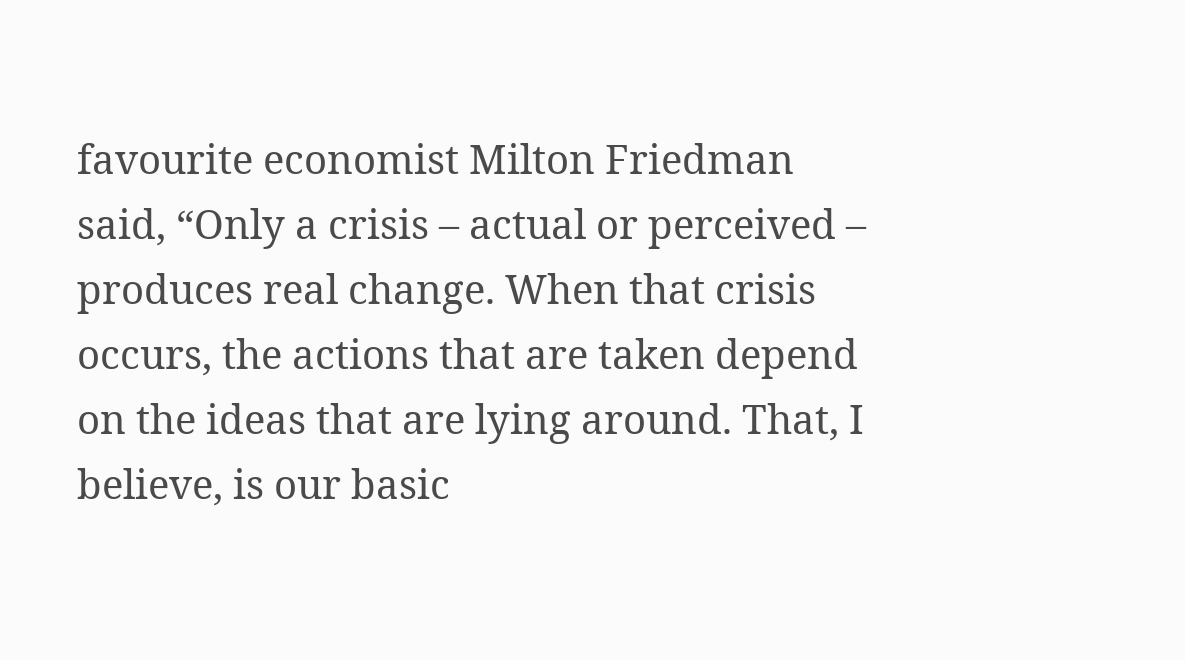favourite economist Milton Friedman said, “Only a crisis – actual or perceived – produces real change. When that crisis occurs, the actions that are taken depend on the ideas that are lying around. That, I believe, is our basic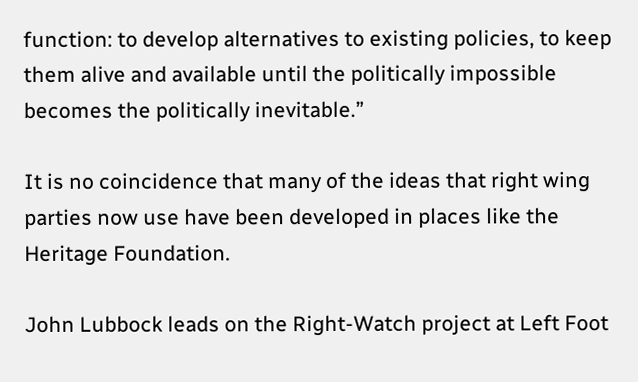function: to develop alternatives to existing policies, to keep them alive and available until the politically impossible becomes the politically inevitable.”

It is no coincidence that many of the ideas that right wing parties now use have been developed in places like the Heritage Foundation.

John Lubbock leads on the Right-Watch project at Left Foot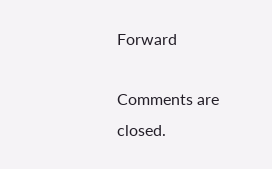Forward

Comments are closed.